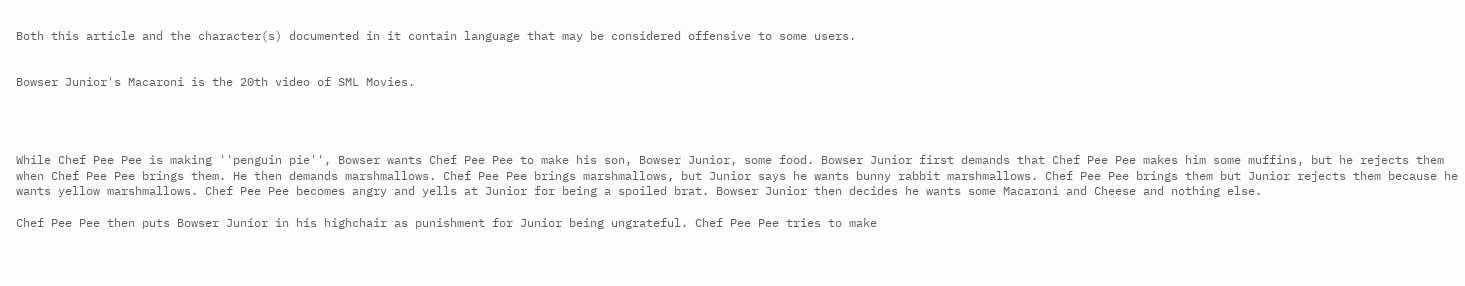Both this article and the character(s) documented in it contain language that may be considered offensive to some users.


Bowser Junior's Macaroni is the 20th video of SML Movies.




While Chef Pee Pee is making ''penguin pie'', Bowser wants Chef Pee Pee to make his son, Bowser Junior, some food. Bowser Junior first demands that Chef Pee Pee makes him some muffins, but he rejects them when Chef Pee Pee brings them. He then demands marshmallows. Chef Pee Pee brings marshmallows, but Junior says he wants bunny rabbit marshmallows. Chef Pee Pee brings them but Junior rejects them because he wants yellow marshmallows. Chef Pee Pee becomes angry and yells at Junior for being a spoiled brat. Bowser Junior then decides he wants some Macaroni and Cheese and nothing else.

Chef Pee Pee then puts Bowser Junior in his highchair as punishment for Junior being ungrateful. Chef Pee Pee tries to make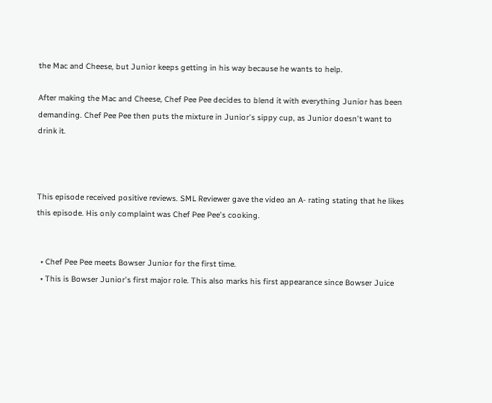the Mac and Cheese, but Junior keeps getting in his way because he wants to help.

After making the Mac and Cheese, Chef Pee Pee decides to blend it with everything Junior has been demanding. Chef Pee Pee then puts the mixture in Junior's sippy cup, as Junior doesn't want to drink it.



This episode received positive reviews. SML Reviewer gave the video an A- rating stating that he likes this episode. His only complaint was Chef Pee Pee's cooking.


  • Chef Pee Pee meets Bowser Junior for the first time.
  • This is Bowser Junior's first major role. This also marks his first appearance since Bowser Juice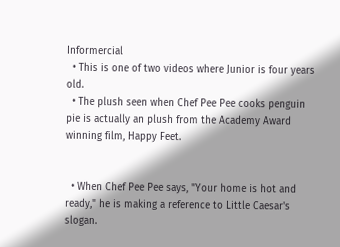Informercial
  • This is one of two videos where Junior is four years old.
  • The plush seen when Chef Pee Pee cooks penguin pie is actually an plush from the Academy Award winning film, Happy Feet.


  • When Chef Pee Pee says, "Your home is hot and ready," he is making a reference to Little Caesar's slogan.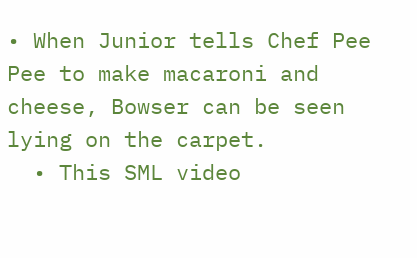• When Junior tells Chef Pee Pee to make macaroni and cheese, Bowser can be seen lying on the carpet.
  • This SML video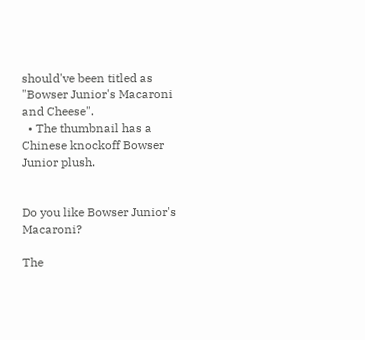should've been titled as "Bowser Junior's Macaroni and Cheese".
  • The thumbnail has a Chinese knockoff Bowser Junior plush.


Do you like Bowser Junior's Macaroni?

The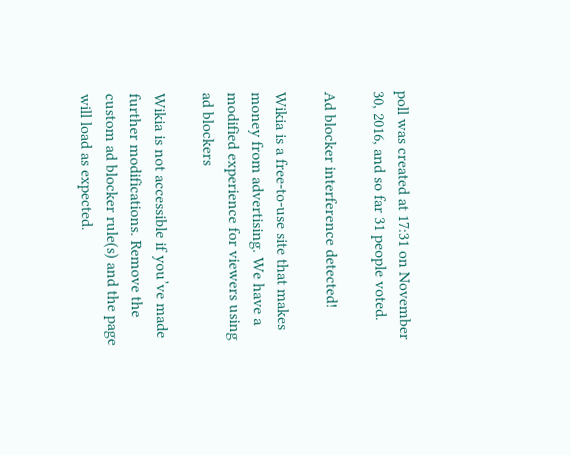poll was created at 17:31 on November 30, 2016, and so far 31 people voted.

Ad blocker interference detected!

Wikia is a free-to-use site that makes money from advertising. We have a modified experience for viewers using ad blockers

Wikia is not accessible if you’ve made further modifications. Remove the custom ad blocker rule(s) and the page will load as expected.